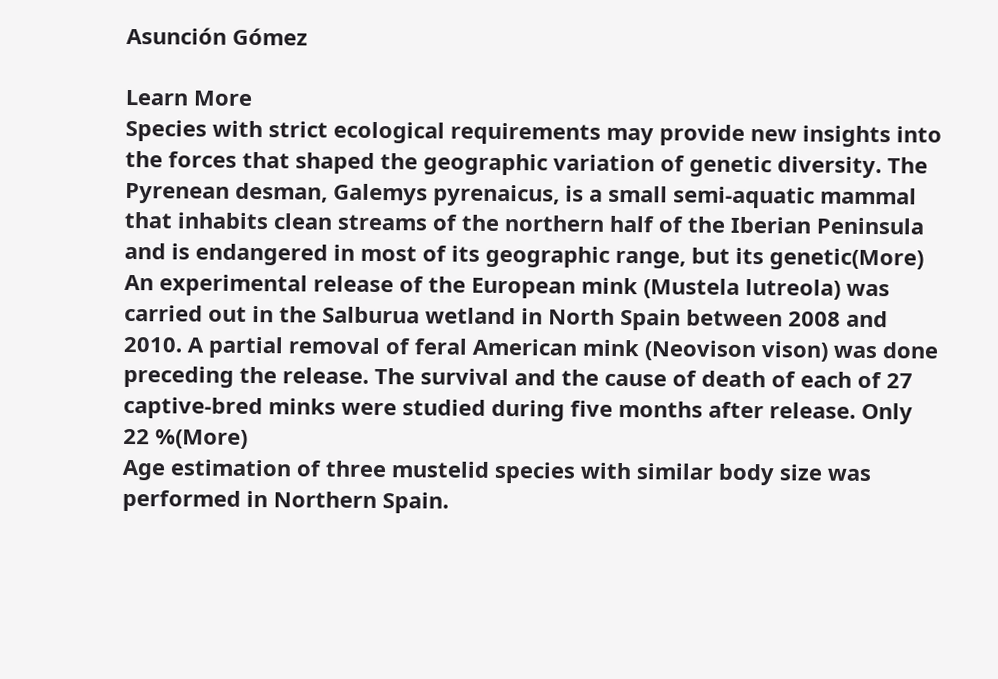Asunción Gómez

Learn More
Species with strict ecological requirements may provide new insights into the forces that shaped the geographic variation of genetic diversity. The Pyrenean desman, Galemys pyrenaicus, is a small semi-aquatic mammal that inhabits clean streams of the northern half of the Iberian Peninsula and is endangered in most of its geographic range, but its genetic(More)
An experimental release of the European mink (Mustela lutreola) was carried out in the Salburua wetland in North Spain between 2008 and 2010. A partial removal of feral American mink (Neovison vison) was done preceding the release. The survival and the cause of death of each of 27 captive-bred minks were studied during five months after release. Only 22 %(More)
Age estimation of three mustelid species with similar body size was performed in Northern Spain.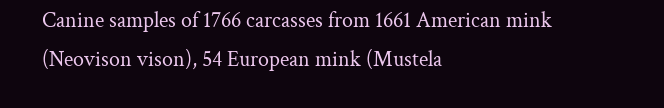Canine samples of 1766 carcasses from 1661 American mink (Neovison vison), 54 European mink (Mustela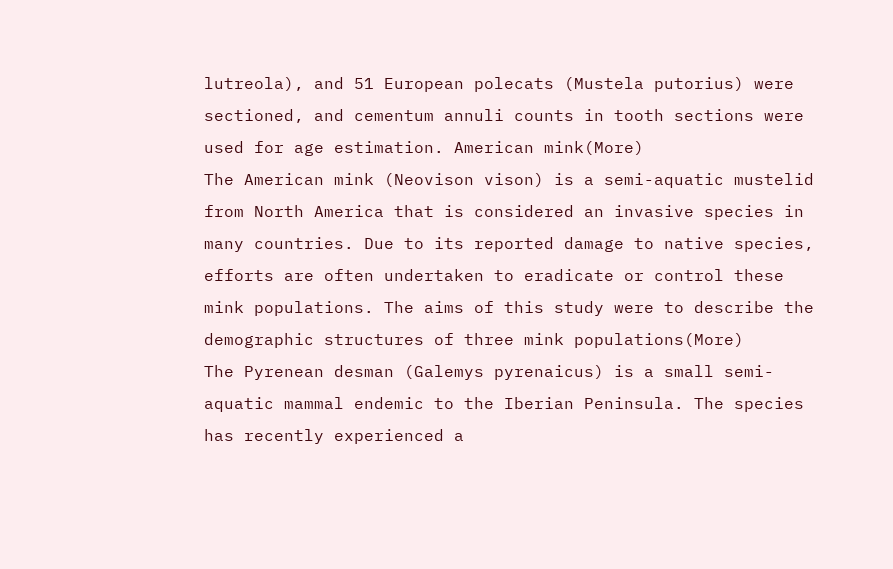lutreola), and 51 European polecats (Mustela putorius) were sectioned, and cementum annuli counts in tooth sections were used for age estimation. American mink(More)
The American mink (Neovison vison) is a semi-aquatic mustelid from North America that is considered an invasive species in many countries. Due to its reported damage to native species, efforts are often undertaken to eradicate or control these mink populations. The aims of this study were to describe the demographic structures of three mink populations(More)
The Pyrenean desman (Galemys pyrenaicus) is a small semi-aquatic mammal endemic to the Iberian Peninsula. The species has recently experienced a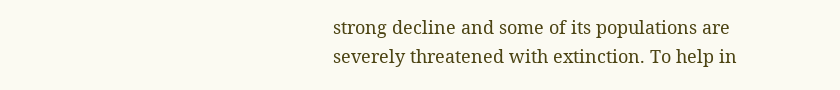strong decline and some of its populations are severely threatened with extinction. To help in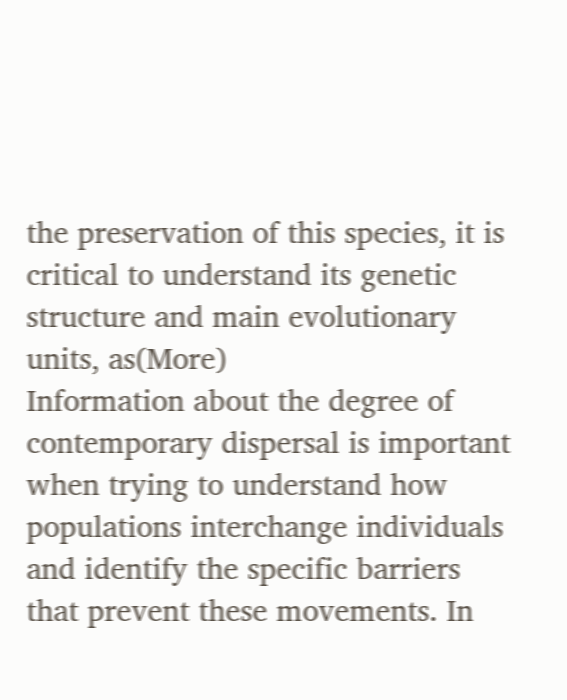the preservation of this species, it is critical to understand its genetic structure and main evolutionary units, as(More)
Information about the degree of contemporary dispersal is important when trying to understand how populations interchange individuals and identify the specific barriers that prevent these movements. In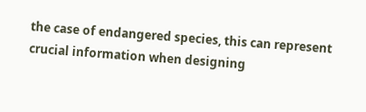the case of endangered species, this can represent crucial information when designing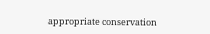appropriate conservation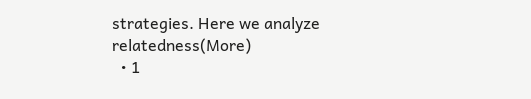strategies. Here we analyze relatedness(More)
  • 1